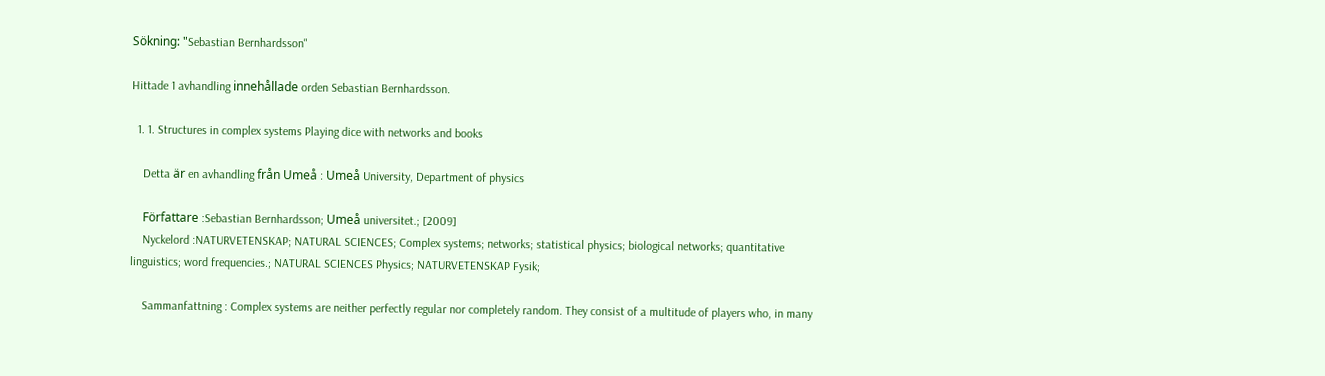Sökning: "Sebastian Bernhardsson"

Hittade 1 avhandling innehållade orden Sebastian Bernhardsson.

  1. 1. Structures in complex systems Playing dice with networks and books

    Detta är en avhandling från Umeå : Umeå University, Department of physics

    Författare :Sebastian Bernhardsson; Umeå universitet.; [2009]
    Nyckelord :NATURVETENSKAP; NATURAL SCIENCES; Complex systems; networks; statistical physics; biological networks; quantitative linguistics; word frequencies.; NATURAL SCIENCES Physics; NATURVETENSKAP Fysik;

    Sammanfattning : Complex systems are neither perfectly regular nor completely random. They consist of a multitude of players who, in many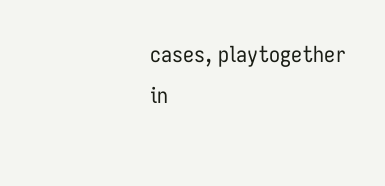cases, playtogether in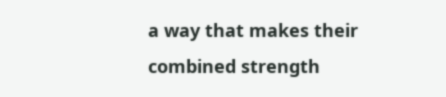a way that makes their combined strength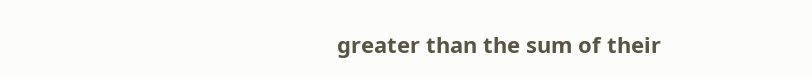greater than the sum of their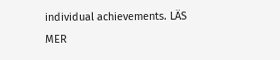individual achievements. LÄS MER